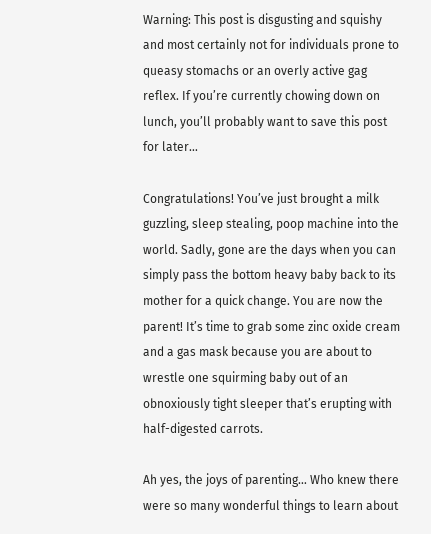Warning: This post is disgusting and squishy and most certainly not for individuals prone to queasy stomachs or an overly active gag reflex. If you’re currently chowing down on lunch, you’ll probably want to save this post for later…

Congratulations! You’ve just brought a milk guzzling, sleep stealing, poop machine into the world. Sadly, gone are the days when you can simply pass the bottom heavy baby back to its mother for a quick change. You are now the parent! It’s time to grab some zinc oxide cream and a gas mask because you are about to wrestle one squirming baby out of an obnoxiously tight sleeper that’s erupting with half-digested carrots.

Ah yes, the joys of parenting… Who knew there were so many wonderful things to learn about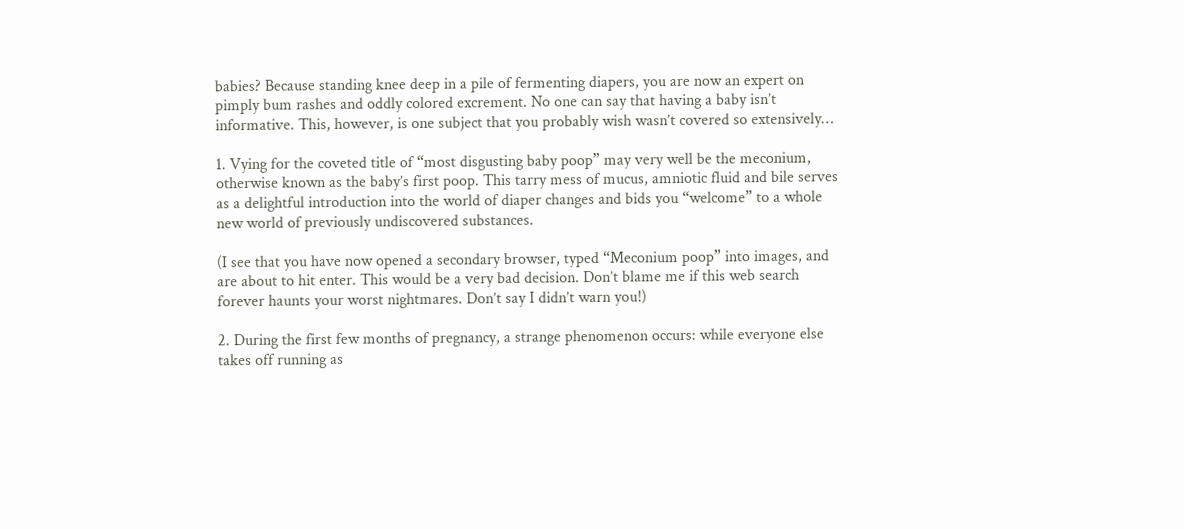babies? Because standing knee deep in a pile of fermenting diapers, you are now an expert on pimply bum rashes and oddly colored excrement. No one can say that having a baby isn’t informative. This, however, is one subject that you probably wish wasn’t covered so extensively…

1. Vying for the coveted title of “most disgusting baby poop” may very well be the meconium, otherwise known as the baby’s first poop. This tarry mess of mucus, amniotic fluid and bile serves as a delightful introduction into the world of diaper changes and bids you “welcome” to a whole new world of previously undiscovered substances.

(I see that you have now opened a secondary browser, typed “Meconium poop” into images, and are about to hit enter. This would be a very bad decision. Don’t blame me if this web search forever haunts your worst nightmares. Don’t say I didn’t warn you!)

2. During the first few months of pregnancy, a strange phenomenon occurs: while everyone else takes off running as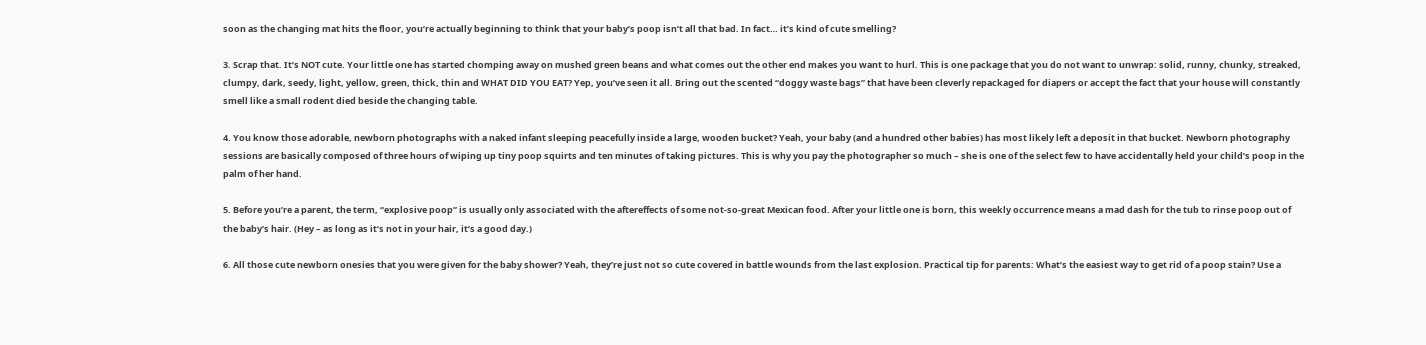soon as the changing mat hits the floor, you’re actually beginning to think that your baby’s poop isn’t all that bad. In fact… it’s kind of cute smelling?

3. Scrap that. It’s NOT cute. Your little one has started chomping away on mushed green beans and what comes out the other end makes you want to hurl. This is one package that you do not want to unwrap: solid, runny, chunky, streaked, clumpy, dark, seedy, light, yellow, green, thick, thin and WHAT DID YOU EAT? Yep, you’ve seen it all. Bring out the scented “doggy waste bags” that have been cleverly repackaged for diapers or accept the fact that your house will constantly smell like a small rodent died beside the changing table.

4. You know those adorable, newborn photographs with a naked infant sleeping peacefully inside a large, wooden bucket? Yeah, your baby (and a hundred other babies) has most likely left a deposit in that bucket. Newborn photography sessions are basically composed of three hours of wiping up tiny poop squirts and ten minutes of taking pictures. This is why you pay the photographer so much – she is one of the select few to have accidentally held your child’s poop in the palm of her hand.

5. Before you’re a parent, the term, “explosive poop” is usually only associated with the aftereffects of some not-so-great Mexican food. After your little one is born, this weekly occurrence means a mad dash for the tub to rinse poop out of the baby’s hair. (Hey – as long as it’s not in your hair, it’s a good day.)

6. All those cute newborn onesies that you were given for the baby shower? Yeah, they’re just not so cute covered in battle wounds from the last explosion. Practical tip for parents: What’s the easiest way to get rid of a poop stain? Use a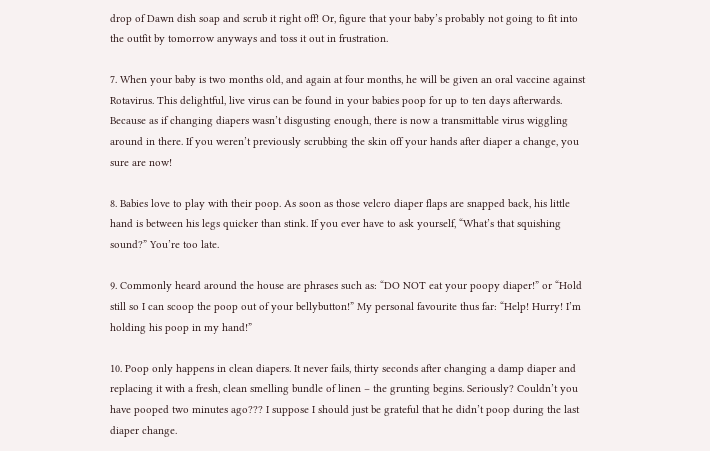drop of Dawn dish soap and scrub it right off! Or, figure that your baby’s probably not going to fit into the outfit by tomorrow anyways and toss it out in frustration.

7. When your baby is two months old, and again at four months, he will be given an oral vaccine against Rotavirus. This delightful, live virus can be found in your babies poop for up to ten days afterwards. Because as if changing diapers wasn’t disgusting enough, there is now a transmittable virus wiggling around in there. If you weren’t previously scrubbing the skin off your hands after diaper a change, you sure are now!

8. Babies love to play with their poop. As soon as those velcro diaper flaps are snapped back, his little hand is between his legs quicker than stink. If you ever have to ask yourself, “What’s that squishing sound?” You’re too late.

9. Commonly heard around the house are phrases such as: “DO NOT eat your poopy diaper!” or “Hold still so I can scoop the poop out of your bellybutton!” My personal favourite thus far: “Help! Hurry! I’m holding his poop in my hand!”

10. Poop only happens in clean diapers. It never fails, thirty seconds after changing a damp diaper and replacing it with a fresh, clean smelling bundle of linen – the grunting begins. Seriously? Couldn’t you have pooped two minutes ago??? I suppose I should just be grateful that he didn’t poop during the last diaper change.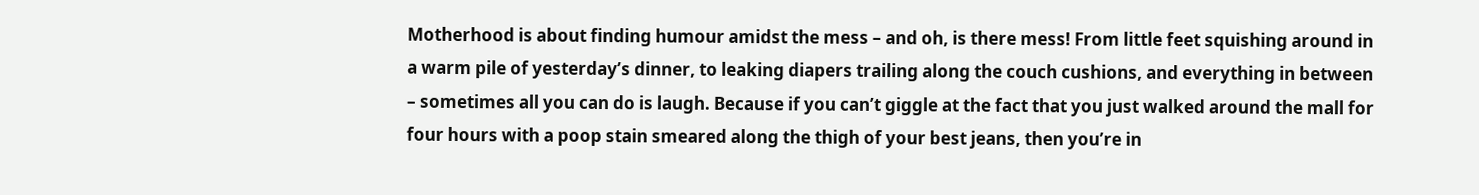Motherhood is about finding humour amidst the mess – and oh, is there mess! From little feet squishing around in a warm pile of yesterday’s dinner, to leaking diapers trailing along the couch cushions, and everything in between – sometimes all you can do is laugh. Because if you can’t giggle at the fact that you just walked around the mall for four hours with a poop stain smeared along the thigh of your best jeans, then you’re in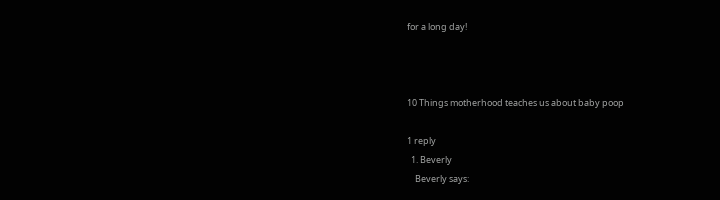for a long day!



10 Things motherhood teaches us about baby poop

1 reply
  1. Beverly
    Beverly says: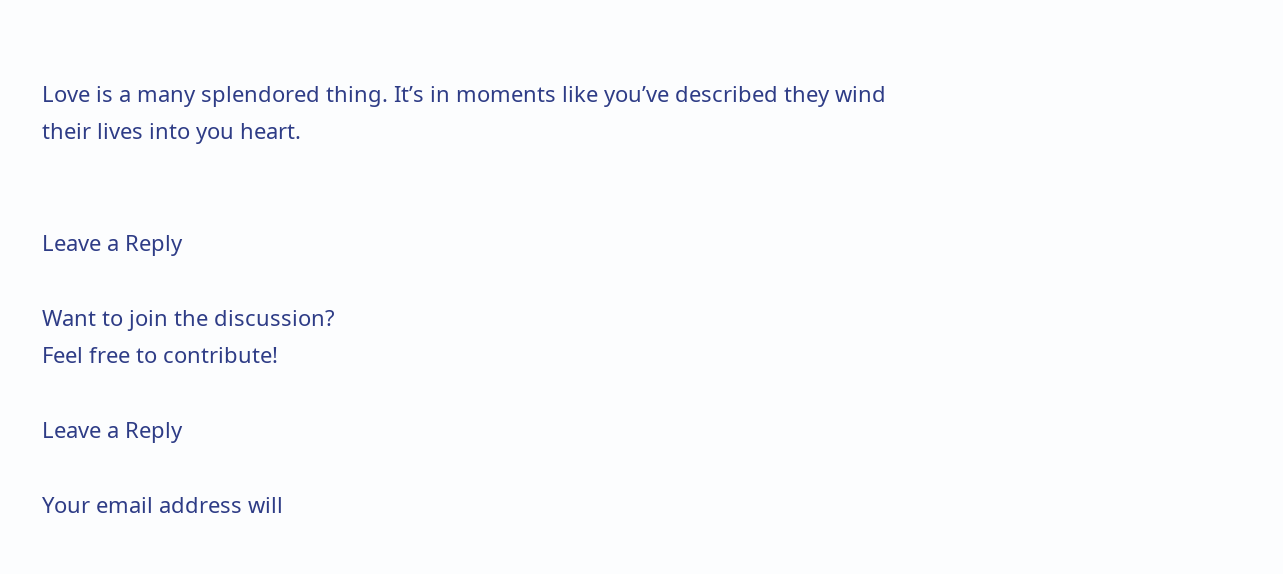Love is a many splendored thing. It’s in moments like you’ve described they wind their lives into you heart.


Leave a Reply

Want to join the discussion?
Feel free to contribute!

Leave a Reply

Your email address will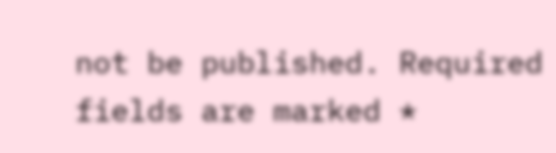not be published. Required fields are marked *